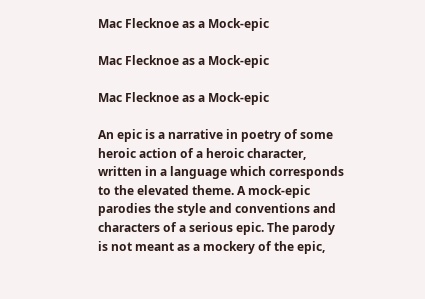Mac Flecknoe as a Mock-epic

Mac Flecknoe as a Mock-epic

Mac Flecknoe as a Mock-epic

An epic is a narrative in poetry of some heroic action of a heroic character, written in a language which corresponds to the elevated theme. A mock-epic parodies the style and conventions and characters of a serious epic. The parody is not meant as a mockery of the epic,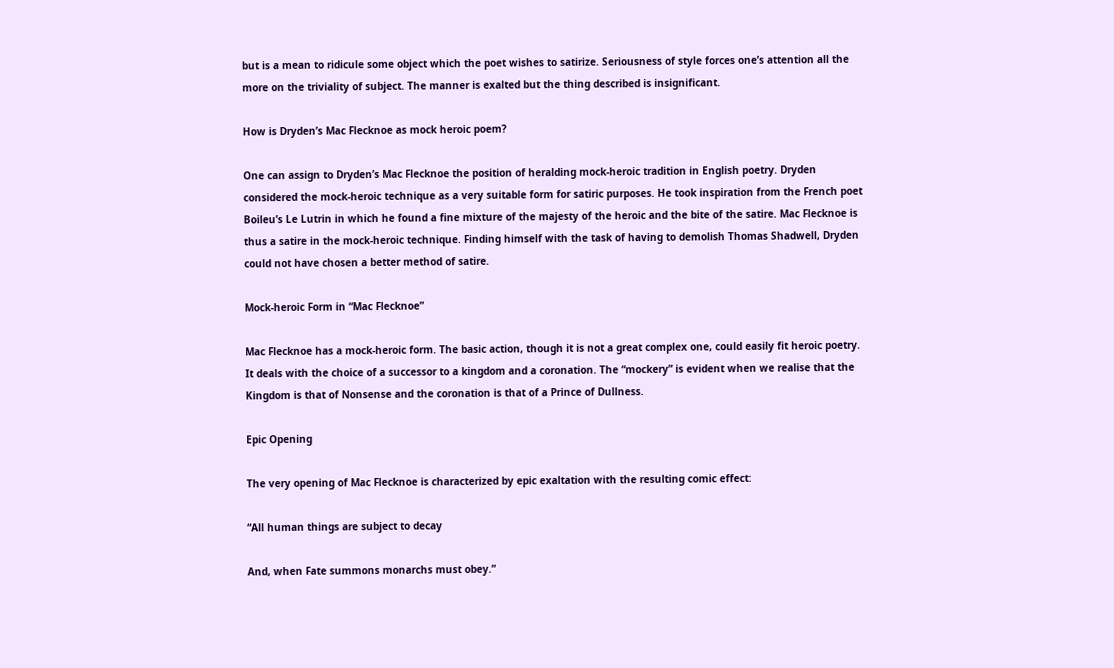but is a mean to ridicule some object which the poet wishes to satirize. Seriousness of style forces one’s attention all the more on the triviality of subject. The manner is exalted but the thing described is insignificant.

How is Dryden’s Mac Flecknoe as mock heroic poem?

One can assign to Dryden’s Mac Flecknoe the position of heralding mock-heroic tradition in English poetry. Dryden considered the mock-heroic technique as a very suitable form for satiric purposes. He took inspiration from the French poet Boileu’s Le Lutrin in which he found a fine mixture of the majesty of the heroic and the bite of the satire. Mac Flecknoe is thus a satire in the mock-heroic technique. Finding himself with the task of having to demolish Thomas Shadwell, Dryden could not have chosen a better method of satire.

Mock-heroic Form in “Mac Flecknoe”

Mac Flecknoe has a mock-heroic form. The basic action, though it is not a great complex one, could easily fit heroic poetry. It deals with the choice of a successor to a kingdom and a coronation. The “mockery” is evident when we realise that the Kingdom is that of Nonsense and the coronation is that of a Prince of Dullness.

Epic Opening

The very opening of Mac Flecknoe is characterized by epic exaltation with the resulting comic effect:

“All human things are subject to decay

And, when Fate summons monarchs must obey.”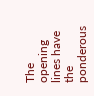The opening lines have the ponderous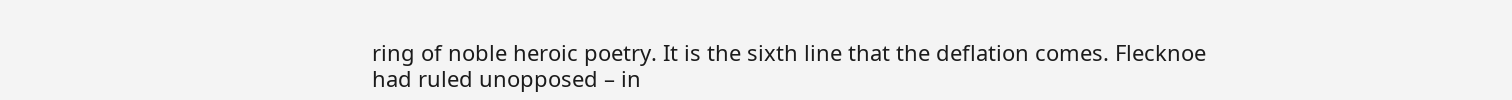ring of noble heroic poetry. It is the sixth line that the deflation comes. Flecknoe had ruled unopposed – in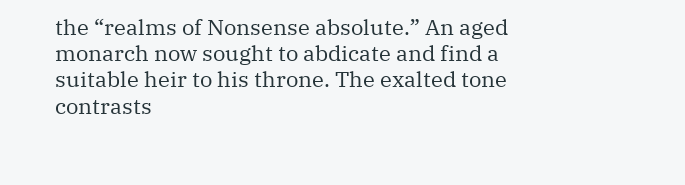the “realms of Nonsense absolute.” An aged monarch now sought to abdicate and find a suitable heir to his throne. The exalted tone contrasts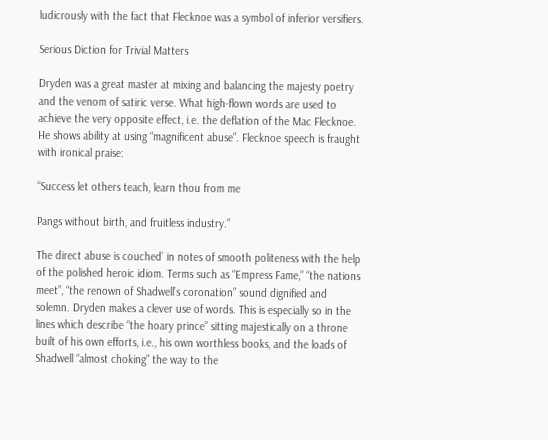ludicrously with the fact that Flecknoe was a symbol of inferior versifiers.

Serious Diction for Trivial Matters

Dryden was a great master at mixing and balancing the majesty poetry and the venom of satiric verse. What high-flown words are used to achieve the very opposite effect, i.e. the deflation of the Mac Flecknoe. He shows ability at using “magnificent abuse”. Flecknoe speech is fraught with ironical praise:

“Success let others teach, learn thou from me

Pangs without birth, and fruitless industry.”

The direct abuse is couched’ in notes of smooth politeness with the help of the polished heroic idiom. Terms such as “Empress Fame,” “the nations meet”, “the renown of Shadwell’s coronation” sound dignified and solemn. Dryden makes a clever use of words. This is especially so in the lines which describe “the hoary prince” sitting majestically on a throne built of his own efforts, i.e., his own worthless books, and the loads of Shadwell “almost choking” the way to the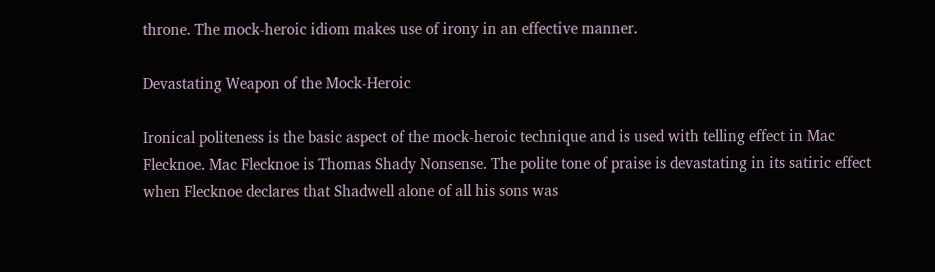throne. The mock-heroic idiom makes use of irony in an effective manner.

Devastating Weapon of the Mock-Heroic

Ironical politeness is the basic aspect of the mock-heroic technique and is used with telling effect in Mac Flecknoe. Mac Flecknoe is Thomas Shady Nonsense. The polite tone of praise is devastating in its satiric effect when Flecknoe declares that Shadwell alone of all his sons was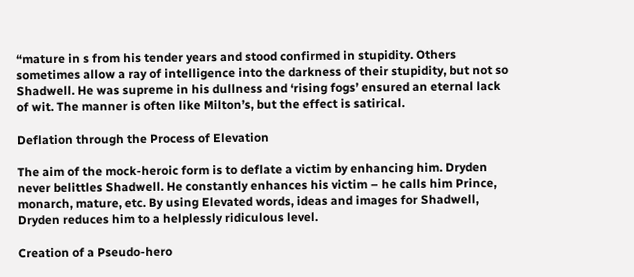“mature in s from his tender years and stood confirmed in stupidity. Others sometimes allow a ray of intelligence into the darkness of their stupidity, but not so Shadwell. He was supreme in his dullness and ‘rising fogs’ ensured an eternal lack of wit. The manner is often like Milton’s, but the effect is satirical.

Deflation through the Process of Elevation

The aim of the mock-heroic form is to deflate a victim by enhancing him. Dryden never belittles Shadwell. He constantly enhances his victim – he calls him Prince, monarch, mature, etc. By using Elevated words, ideas and images for Shadwell, Dryden reduces him to a helplessly ridiculous level.

Creation of a Pseudo-hero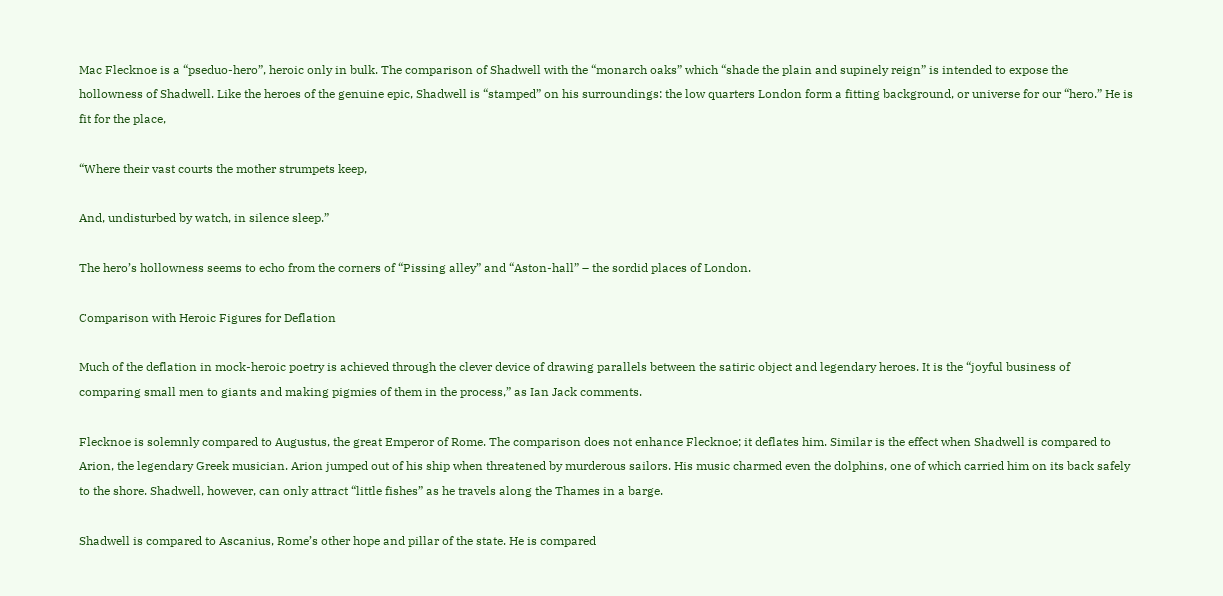Mac Flecknoe is a “pseduo-hero”, heroic only in bulk. The comparison of Shadwell with the “monarch oaks” which “shade the plain and supinely reign” is intended to expose the hollowness of Shadwell. Like the heroes of the genuine epic, Shadwell is “stamped” on his surroundings: the low quarters London form a fitting background, or universe for our “hero.” He is fit for the place,

“Where their vast courts the mother strumpets keep,

And, undisturbed by watch, in silence sleep.”

The hero’s hollowness seems to echo from the corners of “Pissing alley” and “Aston-hall” – the sordid places of London.

Comparison with Heroic Figures for Deflation

Much of the deflation in mock-heroic poetry is achieved through the clever device of drawing parallels between the satiric object and legendary heroes. It is the “joyful business of comparing small men to giants and making pigmies of them in the process,” as Ian Jack comments.

Flecknoe is solemnly compared to Augustus, the great Emperor of Rome. The comparison does not enhance Flecknoe; it deflates him. Similar is the effect when Shadwell is compared to Arion, the legendary Greek musician. Arion jumped out of his ship when threatened by murderous sailors. His music charmed even the dolphins, one of which carried him on its back safely to the shore. Shadwell, however, can only attract “little fishes” as he travels along the Thames in a barge.

Shadwell is compared to Ascanius, Rome’s other hope and pillar of the state. He is compared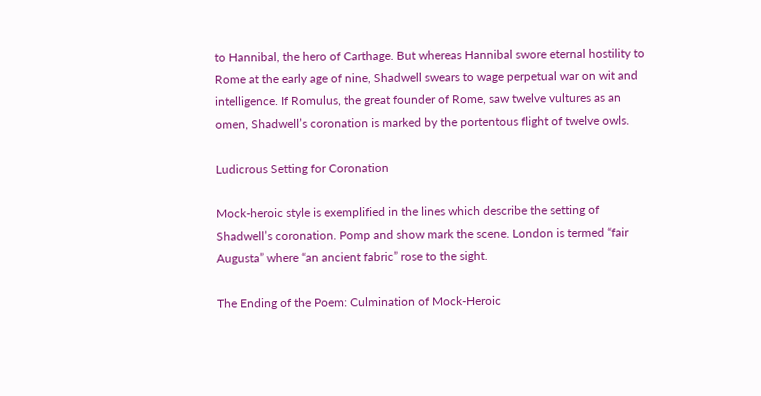to Hannibal, the hero of Carthage. But whereas Hannibal swore eternal hostility to Rome at the early age of nine, Shadwell swears to wage perpetual war on wit and intelligence. If Romulus, the great founder of Rome, saw twelve vultures as an omen, Shadwell’s coronation is marked by the portentous flight of twelve owls.

Ludicrous Setting for Coronation

Mock-heroic style is exemplified in the lines which describe the setting of Shadwell’s coronation. Pomp and show mark the scene. London is termed “fair Augusta” where “an ancient fabric” rose to the sight.

The Ending of the Poem: Culmination of Mock-Heroic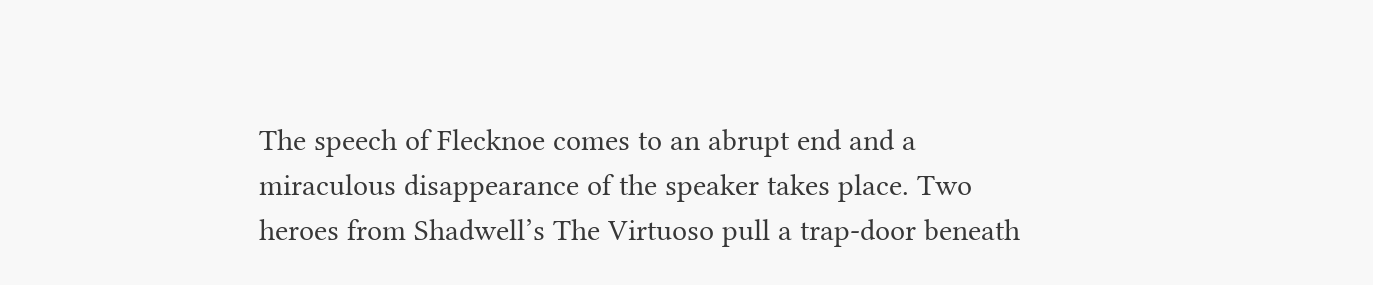The speech of Flecknoe comes to an abrupt end and a miraculous disappearance of the speaker takes place. Two heroes from Shadwell’s The Virtuoso pull a trap-door beneath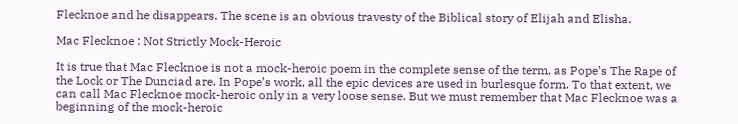Flecknoe and he disappears. The scene is an obvious travesty of the Biblical story of Elijah and Elisha.

Mac Flecknoe : Not Strictly Mock-Heroic

It is true that Mac Flecknoe is not a mock-heroic poem in the complete sense of the term, as Pope’s The Rape of the Lock or The Dunciad are. In Pope’s work, all the epic devices are used in burlesque form. To that extent, we can call Mac Flecknoe mock-heroic only in a very loose sense. But we must remember that Mac Flecknoe was a beginning of the mock-heroic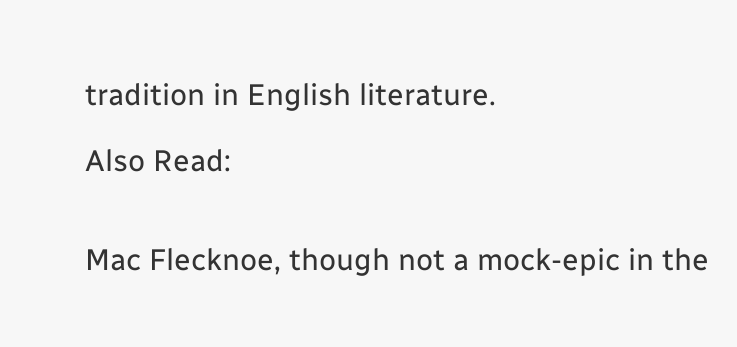tradition in English literature.

Also Read:


Mac Flecknoe, though not a mock-epic in the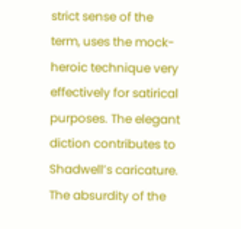strict sense of the term, uses the mock-heroic technique very effectively for satirical purposes. The elegant diction contributes to Shadwell’s caricature. The absurdity of the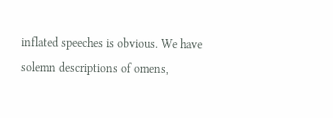inflated speeches is obvious. We have solemn descriptions of omens,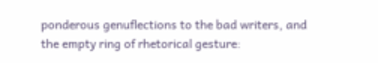ponderous genuflections to the bad writers, and the empty ring of rhetorical gesture: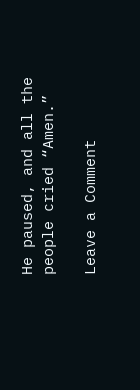He paused, and all the people cried “Amen.”

Leave a Comment